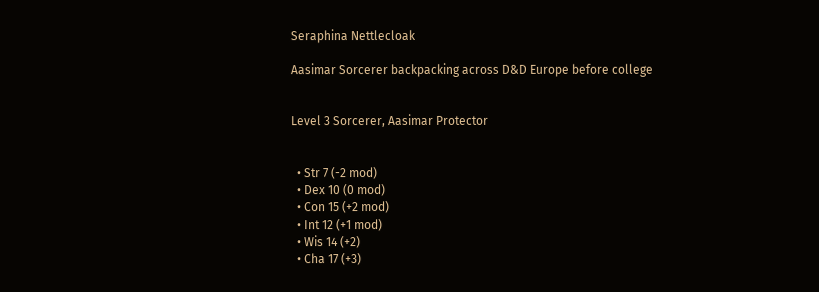Seraphina Nettlecloak

Aasimar Sorcerer backpacking across D&D Europe before college


Level 3 Sorcerer, Aasimar Protector


  • Str 7 (-2 mod)
  • Dex 10 (0 mod)
  • Con 15 (+2 mod)
  • Int 12 (+1 mod)
  • Wis 14 (+2)
  • Cha 17 (+3)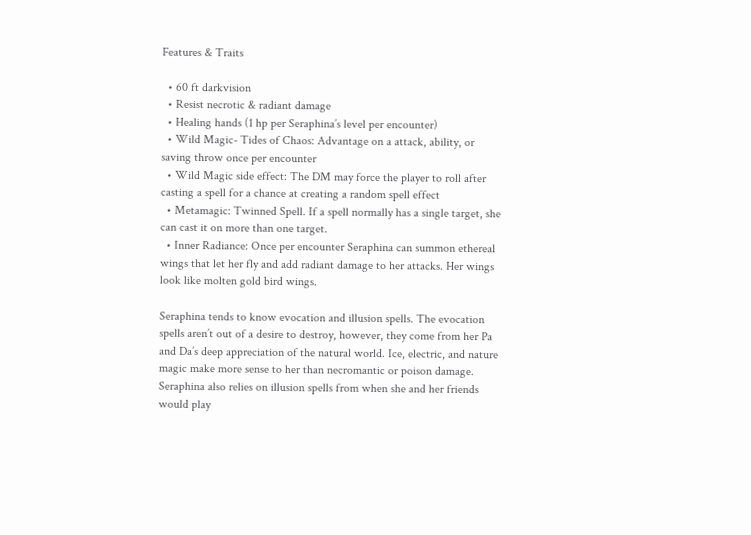Features & Traits

  • 60 ft darkvision
  • Resist necrotic & radiant damage
  • Healing hands (1 hp per Seraphina’s level per encounter)
  • Wild Magic- Tides of Chaos: Advantage on a attack, ability, or saving throw once per encounter
  • Wild Magic side effect: The DM may force the player to roll after casting a spell for a chance at creating a random spell effect
  • Metamagic: Twinned Spell. If a spell normally has a single target, she can cast it on more than one target.
  • Inner Radiance: Once per encounter Seraphina can summon ethereal wings that let her fly and add radiant damage to her attacks. Her wings look like molten gold bird wings.

Seraphina tends to know evocation and illusion spells. The evocation spells aren’t out of a desire to destroy, however, they come from her Pa and Da’s deep appreciation of the natural world. Ice, electric, and nature magic make more sense to her than necromantic or poison damage. Seraphina also relies on illusion spells from when she and her friends would play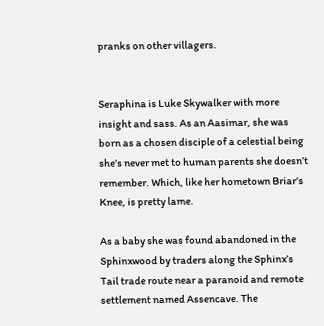pranks on other villagers.


Seraphina is Luke Skywalker with more insight and sass. As an Aasimar, she was born as a chosen disciple of a celestial being she’s never met to human parents she doesn’t remember. Which, like her hometown Briar’s Knee, is pretty lame.

As a baby she was found abandoned in the Sphinxwood by traders along the Sphinx’s Tail trade route near a paranoid and remote settlement named Assencave. The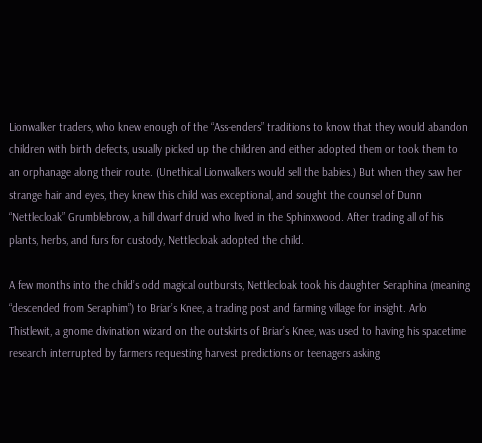Lionwalker traders, who knew enough of the “Ass-enders” traditions to know that they would abandon children with birth defects, usually picked up the children and either adopted them or took them to an orphanage along their route. (Unethical Lionwalkers would sell the babies.) But when they saw her strange hair and eyes, they knew this child was exceptional, and sought the counsel of Dunn “Nettlecloak” Grumblebrow, a hill dwarf druid who lived in the Sphinxwood. After trading all of his plants, herbs, and furs for custody, Nettlecloak adopted the child.

A few months into the child’s odd magical outbursts, Nettlecloak took his daughter Seraphina (meaning “descended from Seraphim”) to Briar’s Knee, a trading post and farming village for insight. Arlo Thistlewit, a gnome divination wizard on the outskirts of Briar’s Knee, was used to having his spacetime research interrupted by farmers requesting harvest predictions or teenagers asking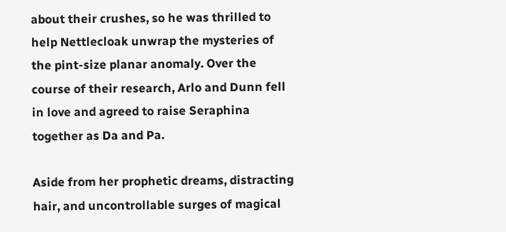about their crushes, so he was thrilled to help Nettlecloak unwrap the mysteries of the pint-size planar anomaly. Over the course of their research, Arlo and Dunn fell in love and agreed to raise Seraphina together as Da and Pa.

Aside from her prophetic dreams, distracting hair, and uncontrollable surges of magical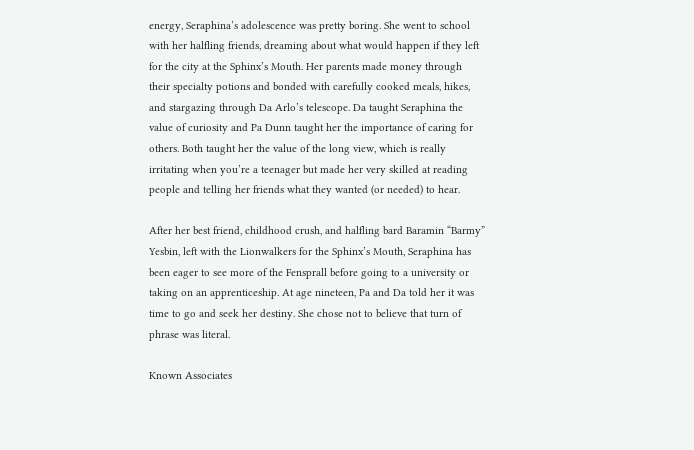energy, Seraphina’s adolescence was pretty boring. She went to school with her halfling friends, dreaming about what would happen if they left for the city at the Sphinx’s Mouth. Her parents made money through their specialty potions and bonded with carefully cooked meals, hikes, and stargazing through Da Arlo’s telescope. Da taught Seraphina the value of curiosity and Pa Dunn taught her the importance of caring for others. Both taught her the value of the long view, which is really irritating when you’re a teenager but made her very skilled at reading people and telling her friends what they wanted (or needed) to hear.

After her best friend, childhood crush, and halfling bard Baramin “Barmy” Yesbin, left with the Lionwalkers for the Sphinx’s Mouth, Seraphina has been eager to see more of the Fensprall before going to a university or taking on an apprenticeship. At age nineteen, Pa and Da told her it was time to go and seek her destiny. She chose not to believe that turn of phrase was literal.

Known Associates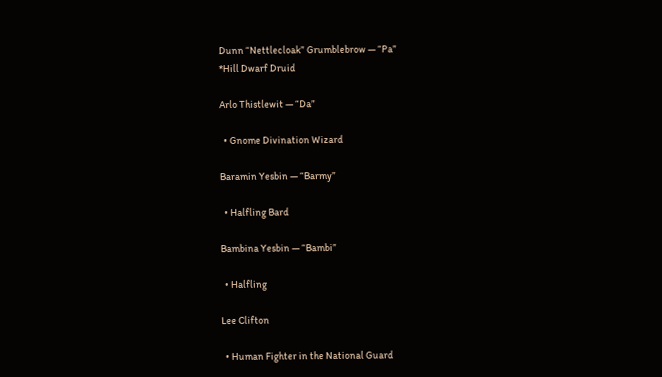Dunn “Nettlecloak” Grumblebrow — “Pa”
*Hill Dwarf Druid

Arlo Thistlewit — “Da”

  • Gnome Divination Wizard

Baramin Yesbin — “Barmy”

  • Halfling Bard

Bambina Yesbin — “Bambi”

  • Halfling

Lee Clifton

  • Human Fighter in the National Guard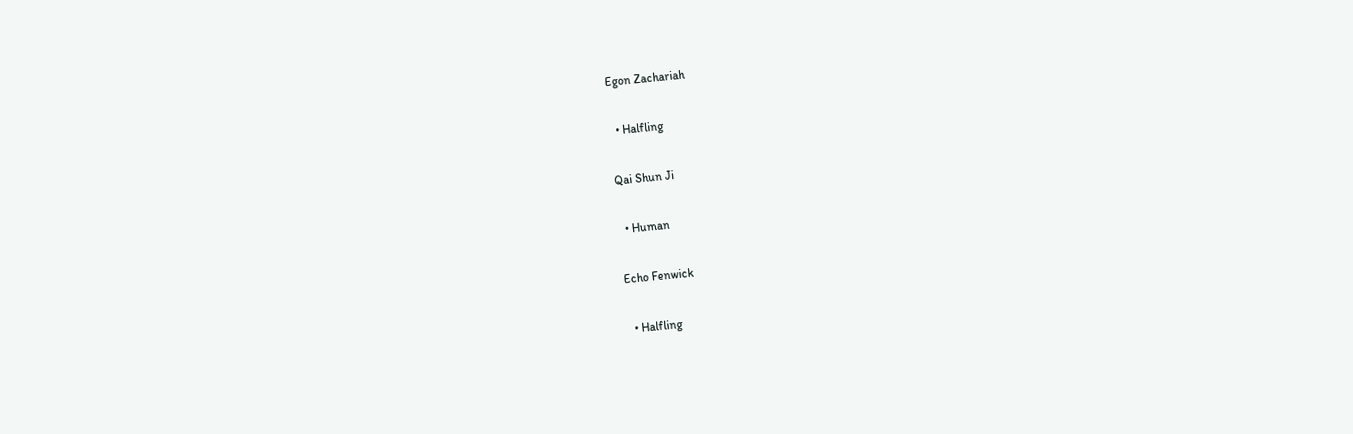Egon Zachariah

  • Halfling

Qai Shun Ji

  • Human

Echo Fenwick

  • Halfling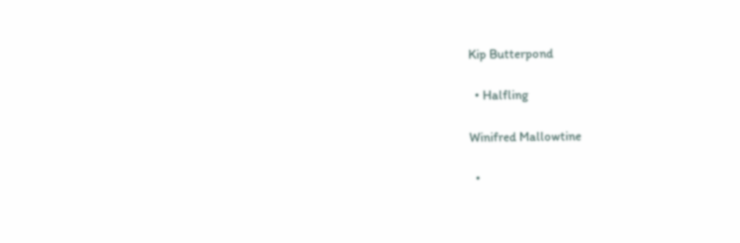Kip Butterpond

  • Halfling

Winifred Mallowtine

  •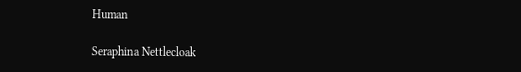Human

Seraphina Nettlecloak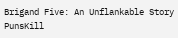Brigand Five: An Unflankable Story PunsKill